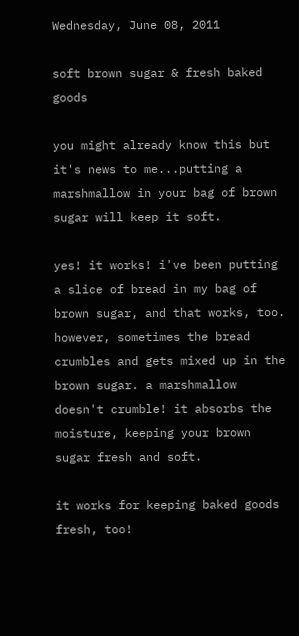Wednesday, June 08, 2011

soft brown sugar & fresh baked goods

you might already know this but it's news to me...putting a marshmallow in your bag of brown sugar will keep it soft.

yes! it works! i've been putting a slice of bread in my bag of brown sugar, and that works, too. however, sometimes the bread crumbles and gets mixed up in the brown sugar. a marshmallow doesn't crumble! it absorbs the moisture, keeping your brown sugar fresh and soft.

it works for keeping baked goods fresh, too!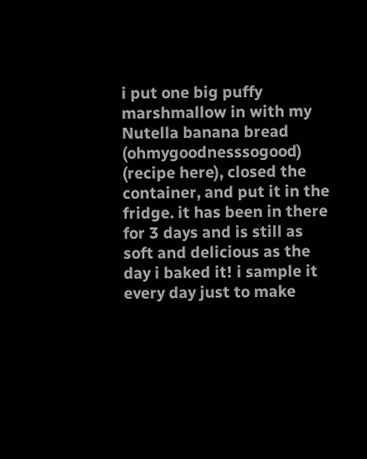i put one big puffy marshmallow in with my Nutella banana bread (ohmygoodnesssogood) (recipe here), closed the container, and put it in the fridge. it has been in there for 3 days and is still as soft and delicious as the day i baked it! i sample it every day just to make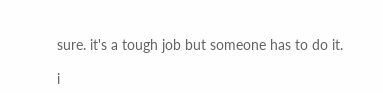sure. it's a tough job but someone has to do it.

i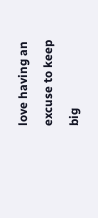love having an excuse to keep big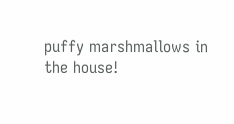puffy marshmallows in the house!